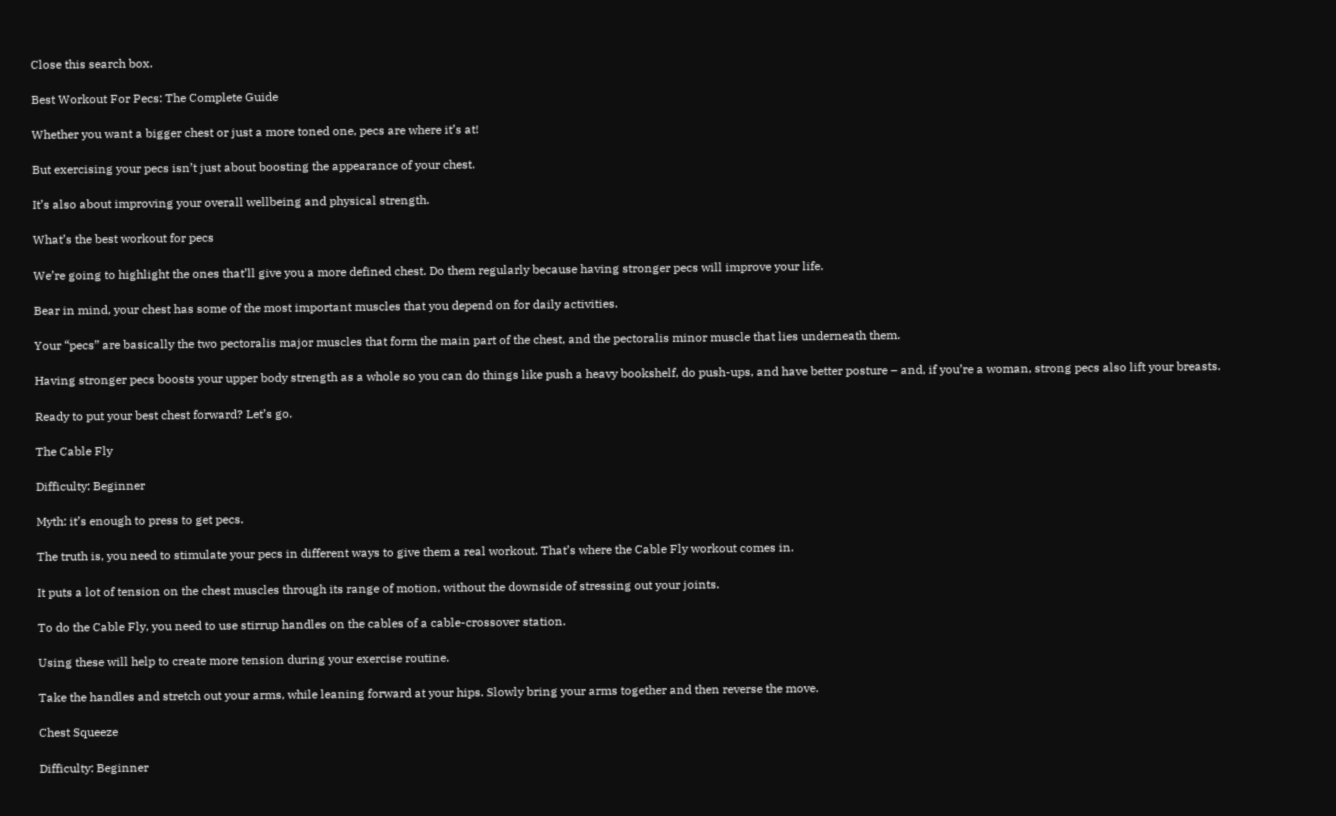Close this search box.

Best Workout For Pecs: The Complete Guide

Whether you want a bigger chest or just a more toned one, pecs are where it’s at!

But exercising your pecs isn’t just about boosting the appearance of your chest.

It’s also about improving your overall wellbeing and physical strength.

What’s the best workout for pecs

We’re going to highlight the ones that’ll give you a more defined chest. Do them regularly because having stronger pecs will improve your life.

Bear in mind, your chest has some of the most important muscles that you depend on for daily activities.

Your “pecs” are basically the two pectoralis major muscles that form the main part of the chest, and the pectoralis minor muscle that lies underneath them.

Having stronger pecs boosts your upper body strength as a whole so you can do things like push a heavy bookshelf, do push-ups, and have better posture – and, if you’re a woman, strong pecs also lift your breasts.

Ready to put your best chest forward? Let’s go.

The Cable Fly

Difficulty: Beginner

Myth: it’s enough to press to get pecs.

The truth is, you need to stimulate your pecs in different ways to give them a real workout. That’s where the Cable Fly workout comes in.

It puts a lot of tension on the chest muscles through its range of motion, without the downside of stressing out your joints.

To do the Cable Fly, you need to use stirrup handles on the cables of a cable-crossover station.

Using these will help to create more tension during your exercise routine.

Take the handles and stretch out your arms, while leaning forward at your hips. Slowly bring your arms together and then reverse the move.

Chest Squeeze

Difficulty: Beginner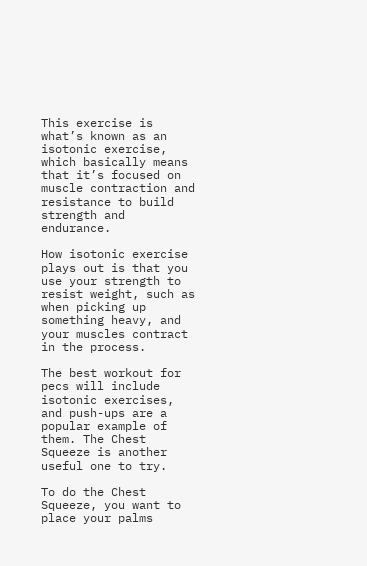This exercise is what’s known as an isotonic exercise, which basically means that it’s focused on muscle contraction and resistance to build strength and endurance.

How isotonic exercise plays out is that you use your strength to resist weight, such as when picking up something heavy, and your muscles contract in the process.

The best workout for pecs will include isotonic exercises, and push-ups are a popular example of them. The Chest Squeeze is another useful one to try.

To do the Chest Squeeze, you want to place your palms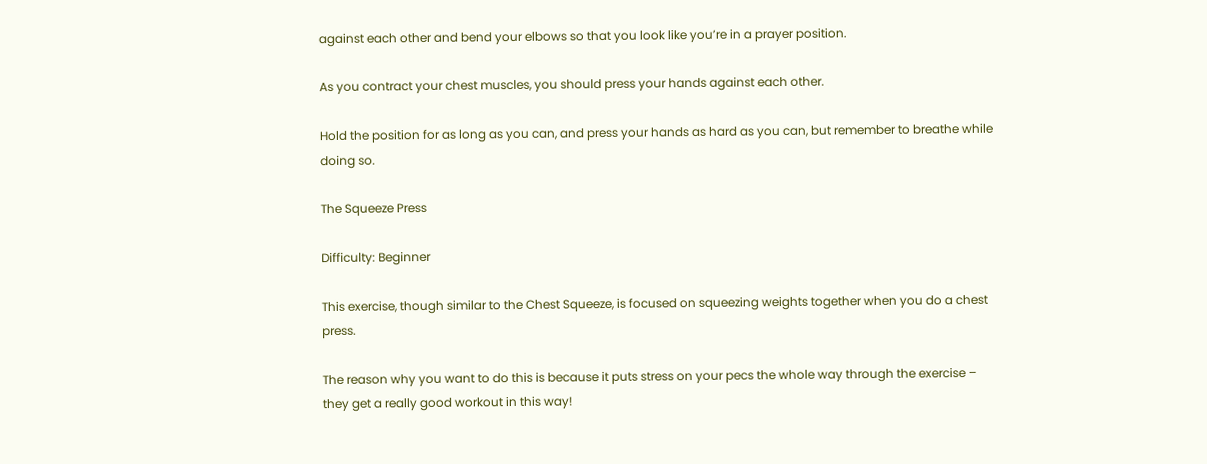against each other and bend your elbows so that you look like you’re in a prayer position.

As you contract your chest muscles, you should press your hands against each other.

Hold the position for as long as you can, and press your hands as hard as you can, but remember to breathe while doing so.

The Squeeze Press

Difficulty: Beginner

This exercise, though similar to the Chest Squeeze, is focused on squeezing weights together when you do a chest press.

The reason why you want to do this is because it puts stress on your pecs the whole way through the exercise – they get a really good workout in this way!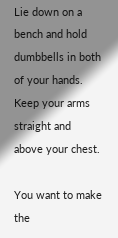Lie down on a bench and hold dumbbells in both of your hands. Keep your arms straight and above your chest.

You want to make the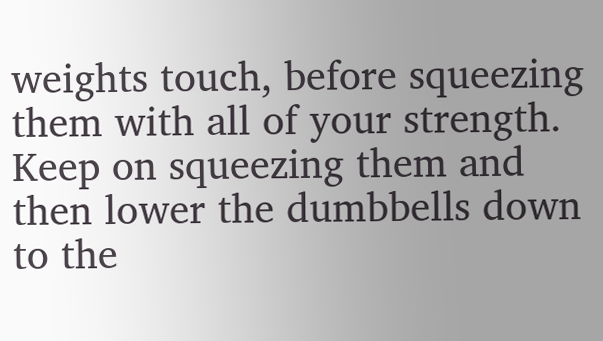weights touch, before squeezing them with all of your strength. Keep on squeezing them and then lower the dumbbells down to the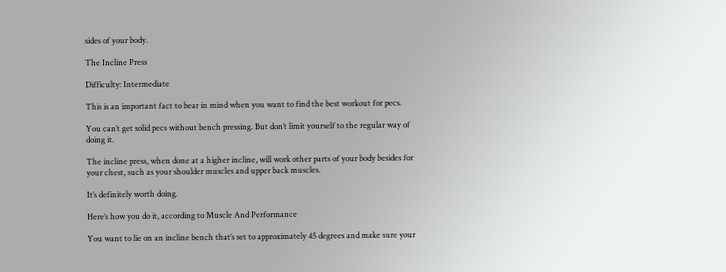sides of your body.

The Incline Press

Difficulty: Intermediate

This is an important fact to bear in mind when you want to find the best workout for pecs.

You can’t get solid pecs without bench pressing. But don’t limit yourself to the regular way of doing it.

The incline press, when done at a higher incline, will work other parts of your body besides for your chest, such as your shoulder muscles and upper back muscles.

It’s definitely worth doing.

Here’s how you do it, according to Muscle And Performance

You want to lie on an incline bench that’s set to approximately 45 degrees and make sure your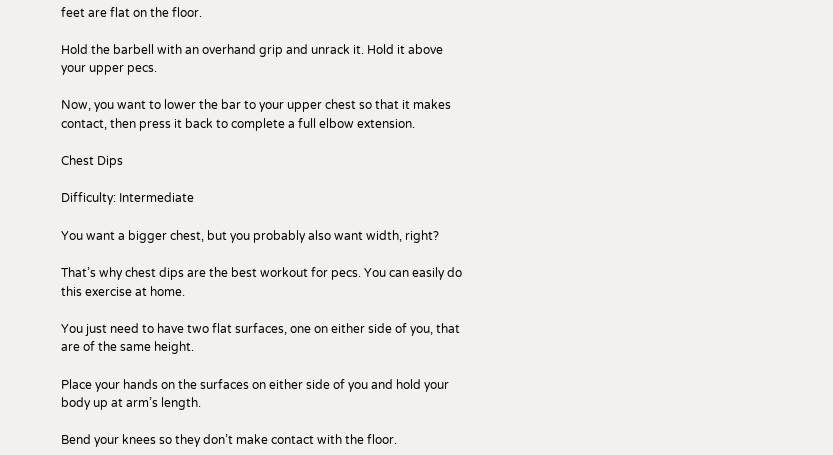feet are flat on the floor.

Hold the barbell with an overhand grip and unrack it. Hold it above your upper pecs.

Now, you want to lower the bar to your upper chest so that it makes contact, then press it back to complete a full elbow extension.

Chest Dips

Difficulty: Intermediate

You want a bigger chest, but you probably also want width, right?

That’s why chest dips are the best workout for pecs. You can easily do this exercise at home.

You just need to have two flat surfaces, one on either side of you, that are of the same height.

Place your hands on the surfaces on either side of you and hold your body up at arm’s length.

Bend your knees so they don’t make contact with the floor.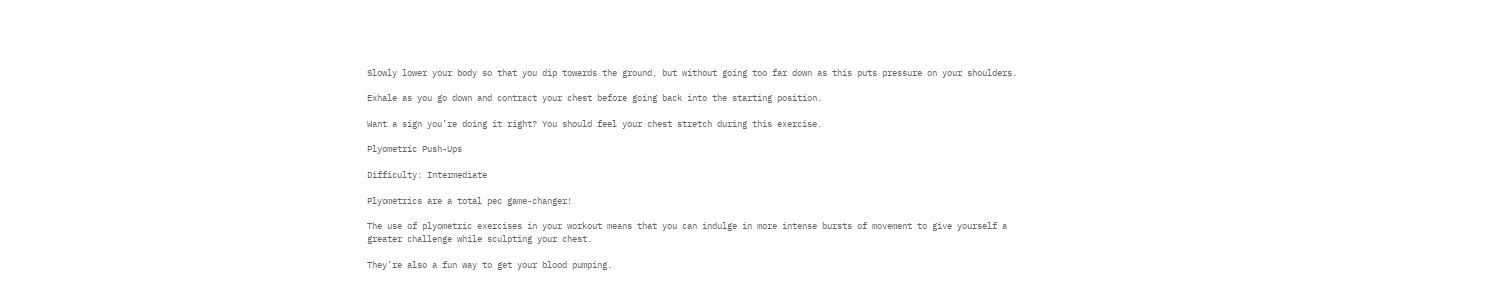Slowly lower your body so that you dip towards the ground, but without going too far down as this puts pressure on your shoulders.

Exhale as you go down and contract your chest before going back into the starting position.

Want a sign you’re doing it right? You should feel your chest stretch during this exercise.

Plyometric Push-Ups

Difficulty: Intermediate

Plyometrics are a total pec game-changer!

The use of plyometric exercises in your workout means that you can indulge in more intense bursts of movement to give yourself a greater challenge while sculpting your chest.

They’re also a fun way to get your blood pumping.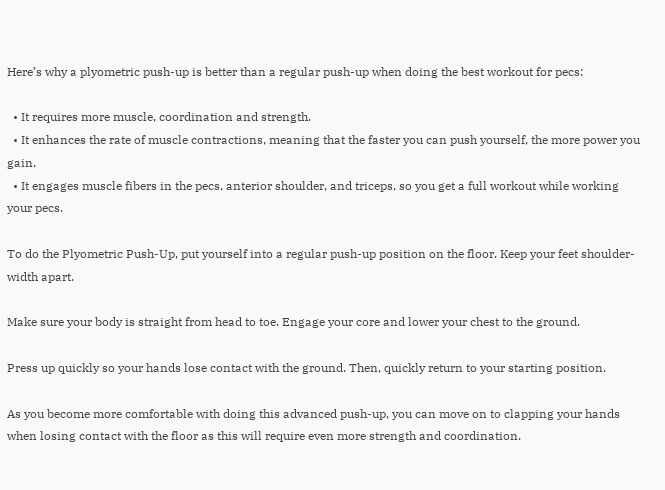Here’s why a plyometric push-up is better than a regular push-up when doing the best workout for pecs:

  • It requires more muscle, coordination and strength.
  • It enhances the rate of muscle contractions, meaning that the faster you can push yourself, the more power you gain.
  • It engages muscle fibers in the pecs, anterior shoulder, and triceps, so you get a full workout while working your pecs.

To do the Plyometric Push-Up, put yourself into a regular push-up position on the floor. Keep your feet shoulder-width apart.

Make sure your body is straight from head to toe. Engage your core and lower your chest to the ground.

Press up quickly so your hands lose contact with the ground. Then, quickly return to your starting position.

As you become more comfortable with doing this advanced push-up, you can move on to clapping your hands when losing contact with the floor as this will require even more strength and coordination.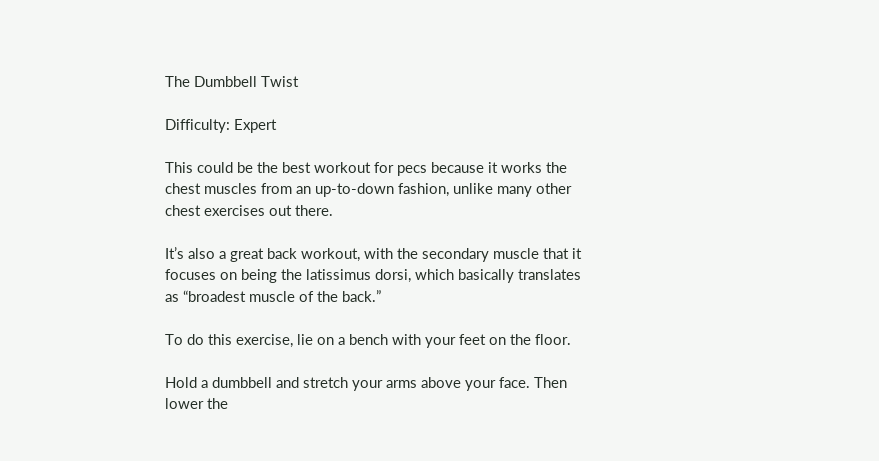The Dumbbell Twist

Difficulty: Expert

This could be the best workout for pecs because it works the chest muscles from an up-to-down fashion, unlike many other chest exercises out there.

It’s also a great back workout, with the secondary muscle that it focuses on being the latissimus dorsi, which basically translates as “broadest muscle of the back.”

To do this exercise, lie on a bench with your feet on the floor.

Hold a dumbbell and stretch your arms above your face. Then lower the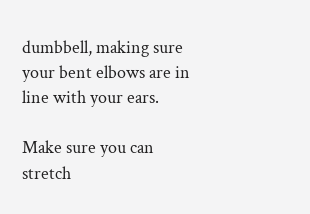dumbbell, making sure your bent elbows are in line with your ears.

Make sure you can stretch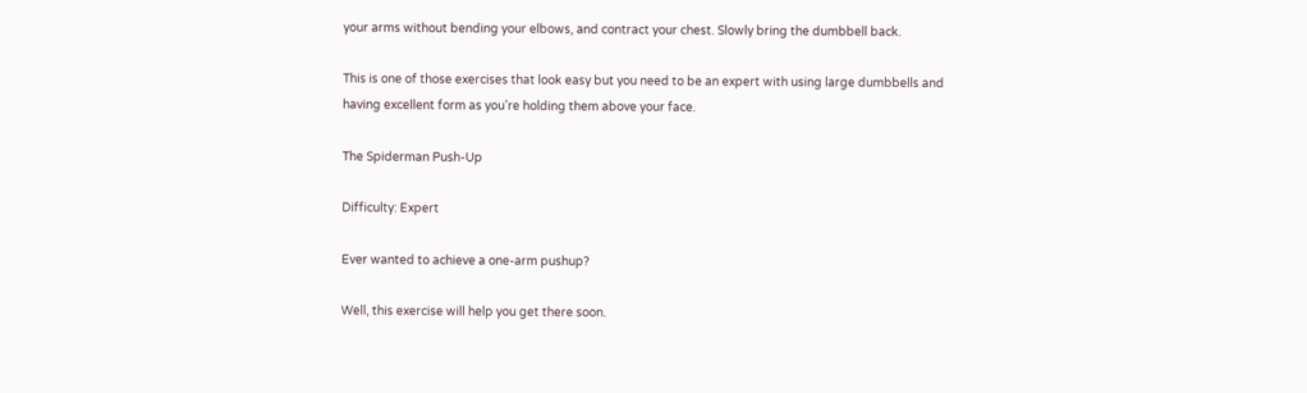your arms without bending your elbows, and contract your chest. Slowly bring the dumbbell back.

This is one of those exercises that look easy but you need to be an expert with using large dumbbells and having excellent form as you’re holding them above your face.

The Spiderman Push-Up

Difficulty: Expert

Ever wanted to achieve a one-arm pushup?

Well, this exercise will help you get there soon.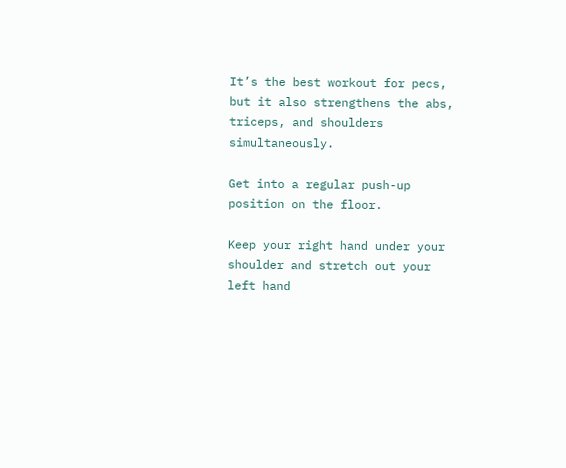It’s the best workout for pecs, but it also strengthens the abs, triceps, and shoulders simultaneously.

Get into a regular push-up position on the floor.

Keep your right hand under your shoulder and stretch out your left hand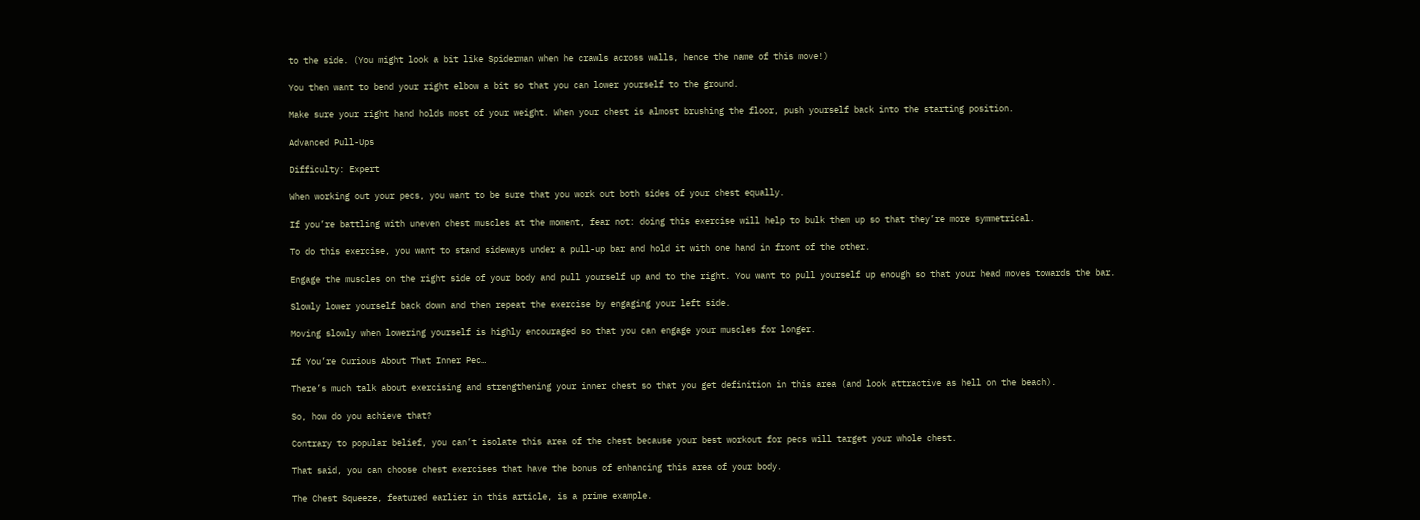to the side. (You might look a bit like Spiderman when he crawls across walls, hence the name of this move!)

You then want to bend your right elbow a bit so that you can lower yourself to the ground.

Make sure your right hand holds most of your weight. When your chest is almost brushing the floor, push yourself back into the starting position.

Advanced Pull-Ups

Difficulty: Expert

When working out your pecs, you want to be sure that you work out both sides of your chest equally.

If you’re battling with uneven chest muscles at the moment, fear not: doing this exercise will help to bulk them up so that they’re more symmetrical.

To do this exercise, you want to stand sideways under a pull-up bar and hold it with one hand in front of the other.

Engage the muscles on the right side of your body and pull yourself up and to the right. You want to pull yourself up enough so that your head moves towards the bar.

Slowly lower yourself back down and then repeat the exercise by engaging your left side.

Moving slowly when lowering yourself is highly encouraged so that you can engage your muscles for longer.

If You’re Curious About That Inner Pec…

There’s much talk about exercising and strengthening your inner chest so that you get definition in this area (and look attractive as hell on the beach).

So, how do you achieve that?

Contrary to popular belief, you can’t isolate this area of the chest because your best workout for pecs will target your whole chest.

That said, you can choose chest exercises that have the bonus of enhancing this area of your body.

The Chest Squeeze, featured earlier in this article, is a prime example.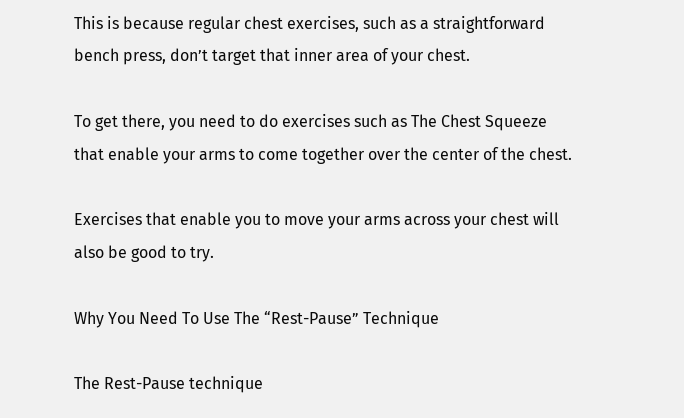This is because regular chest exercises, such as a straightforward bench press, don’t target that inner area of your chest.

To get there, you need to do exercises such as The Chest Squeeze that enable your arms to come together over the center of the chest.

Exercises that enable you to move your arms across your chest will also be good to try.

Why You Need To Use The “Rest-Pause” Technique

The Rest-Pause technique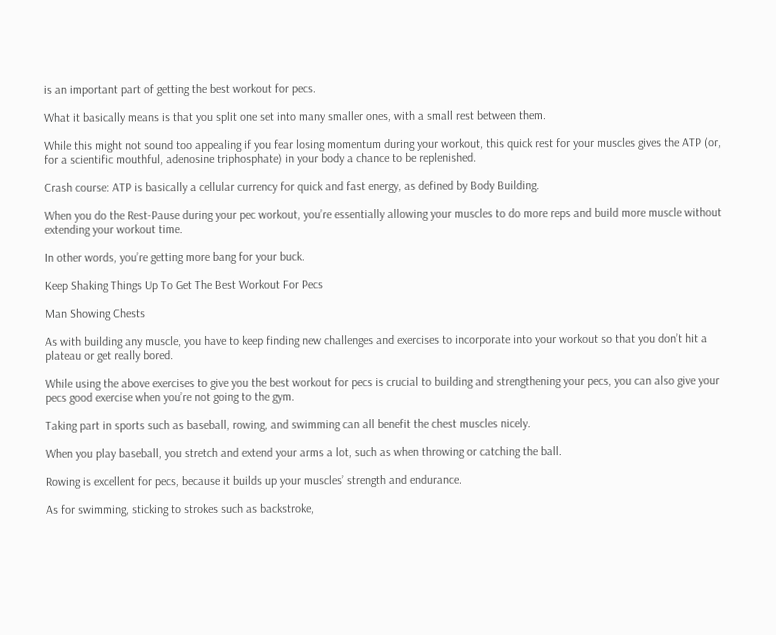is an important part of getting the best workout for pecs.

What it basically means is that you split one set into many smaller ones, with a small rest between them.

While this might not sound too appealing if you fear losing momentum during your workout, this quick rest for your muscles gives the ATP (or, for a scientific mouthful, adenosine triphosphate) in your body a chance to be replenished.

Crash course: ATP is basically a cellular currency for quick and fast energy, as defined by Body Building.

When you do the Rest-Pause during your pec workout, you’re essentially allowing your muscles to do more reps and build more muscle without extending your workout time.

In other words, you’re getting more bang for your buck.

Keep Shaking Things Up To Get The Best Workout For Pecs

Man Showing Chests

As with building any muscle, you have to keep finding new challenges and exercises to incorporate into your workout so that you don’t hit a plateau or get really bored.

While using the above exercises to give you the best workout for pecs is crucial to building and strengthening your pecs, you can also give your pecs good exercise when you’re not going to the gym.

Taking part in sports such as baseball, rowing, and swimming can all benefit the chest muscles nicely.

When you play baseball, you stretch and extend your arms a lot, such as when throwing or catching the ball.

Rowing is excellent for pecs, because it builds up your muscles’ strength and endurance.

As for swimming, sticking to strokes such as backstroke,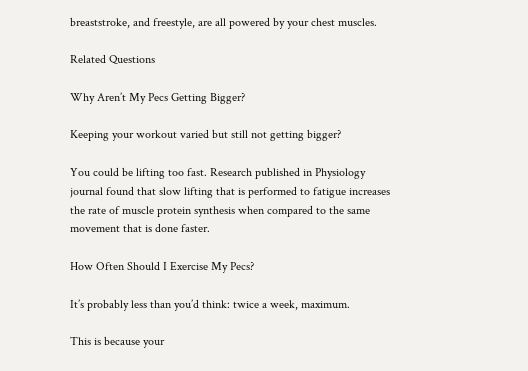breaststroke, and freestyle, are all powered by your chest muscles.

Related Questions

Why Aren’t My Pecs Getting Bigger?

Keeping your workout varied but still not getting bigger?

You could be lifting too fast. Research published in Physiology journal found that slow lifting that is performed to fatigue increases the rate of muscle protein synthesis when compared to the same movement that is done faster.

How Often Should I Exercise My Pecs?

It’s probably less than you’d think: twice a week, maximum.

This is because your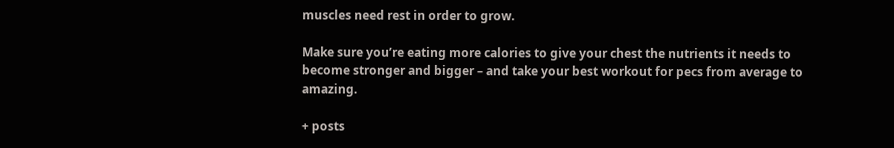muscles need rest in order to grow.

Make sure you’re eating more calories to give your chest the nutrients it needs to become stronger and bigger – and take your best workout for pecs from average to amazing.

+ posts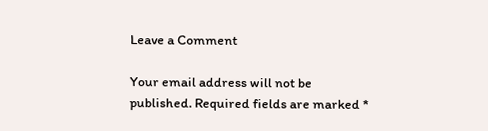Leave a Comment

Your email address will not be published. Required fields are marked *